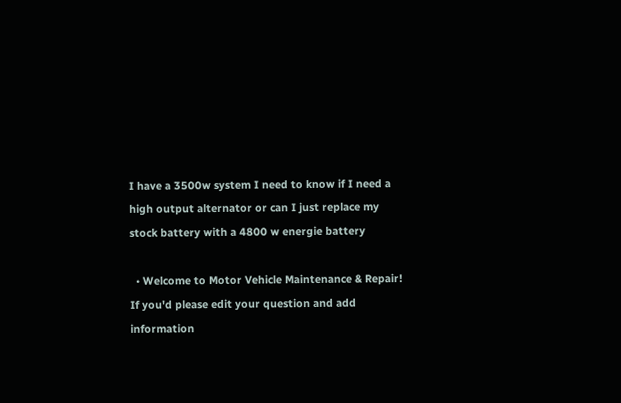I have a 3500w system I need to know if I need a high output alternator or can I just replace my stock battery with a 4800 w energie battery

  • Welcome to Motor Vehicle Maintenance & Repair! If you'd please edit your question and add information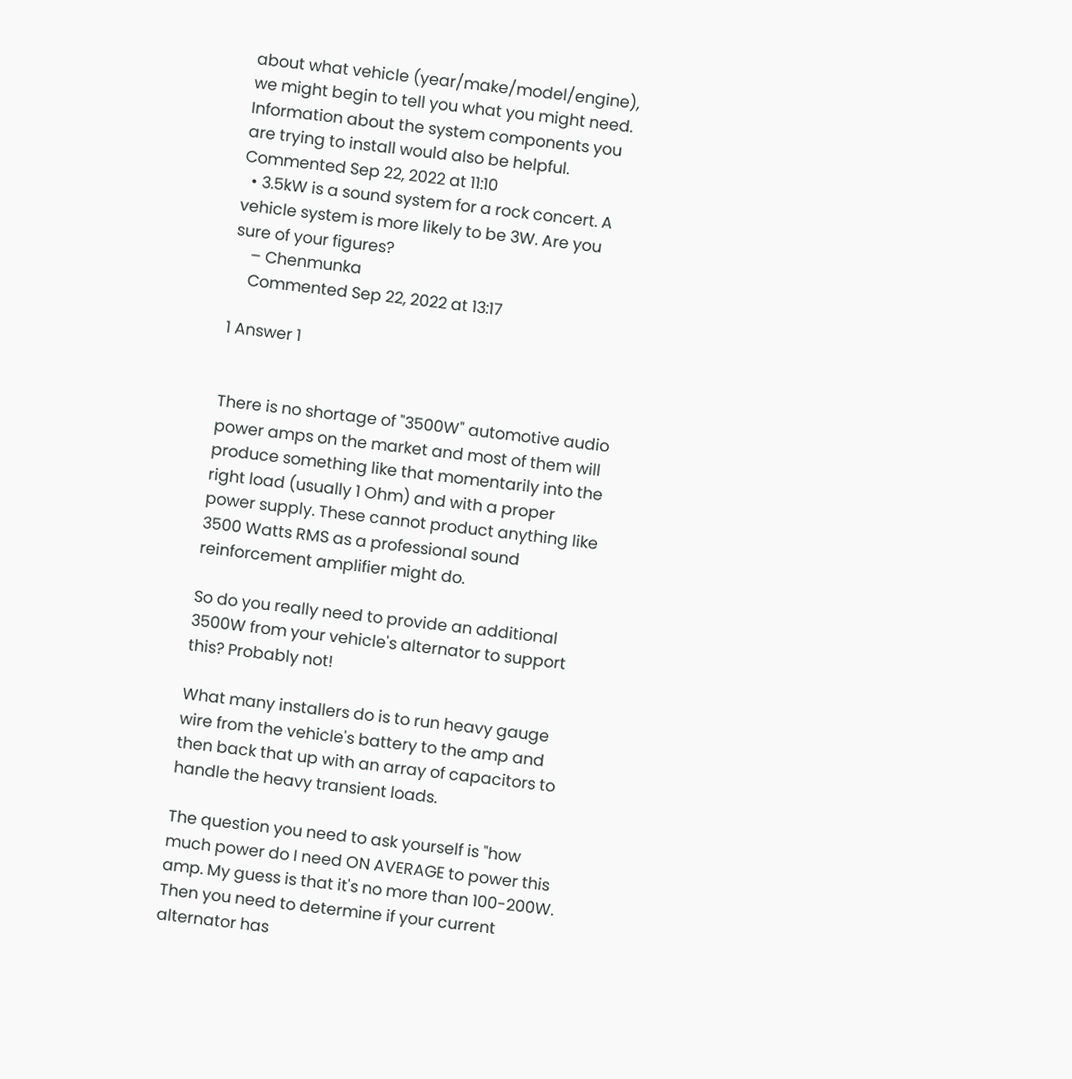about what vehicle (year/make/model/engine), we might begin to tell you what you might need. Information about the system components you are trying to install would also be helpful. Commented Sep 22, 2022 at 11:10
  • 3.5kW is a sound system for a rock concert. A vehicle system is more likely to be 3W. Are you sure of your figures?
    – Chenmunka
    Commented Sep 22, 2022 at 13:17

1 Answer 1


There is no shortage of "3500W" automotive audio power amps on the market and most of them will produce something like that momentarily into the right load (usually 1 Ohm) and with a proper power supply. These cannot product anything like 3500 Watts RMS as a professional sound reinforcement amplifier might do.

So do you really need to provide an additional 3500W from your vehicle's alternator to support this? Probably not!

What many installers do is to run heavy gauge wire from the vehicle's battery to the amp and then back that up with an array of capacitors to handle the heavy transient loads.

The question you need to ask yourself is "how much power do I need ON AVERAGE to power this amp. My guess is that it's no more than 100-200W. Then you need to determine if your current alternator has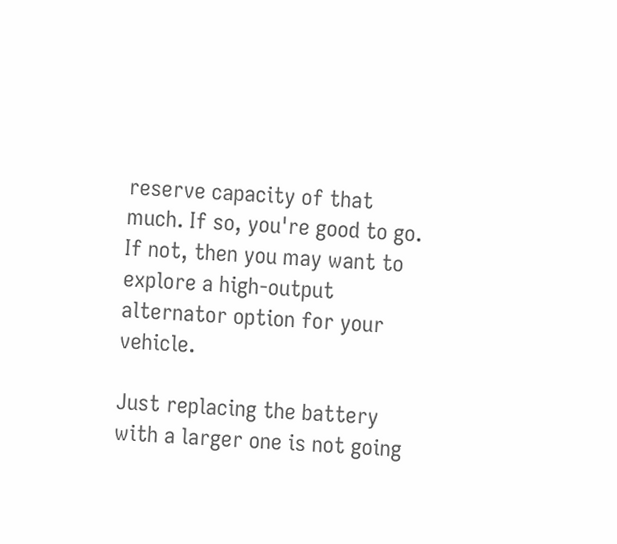reserve capacity of that much. If so, you're good to go. If not, then you may want to explore a high-output alternator option for your vehicle.

Just replacing the battery with a larger one is not going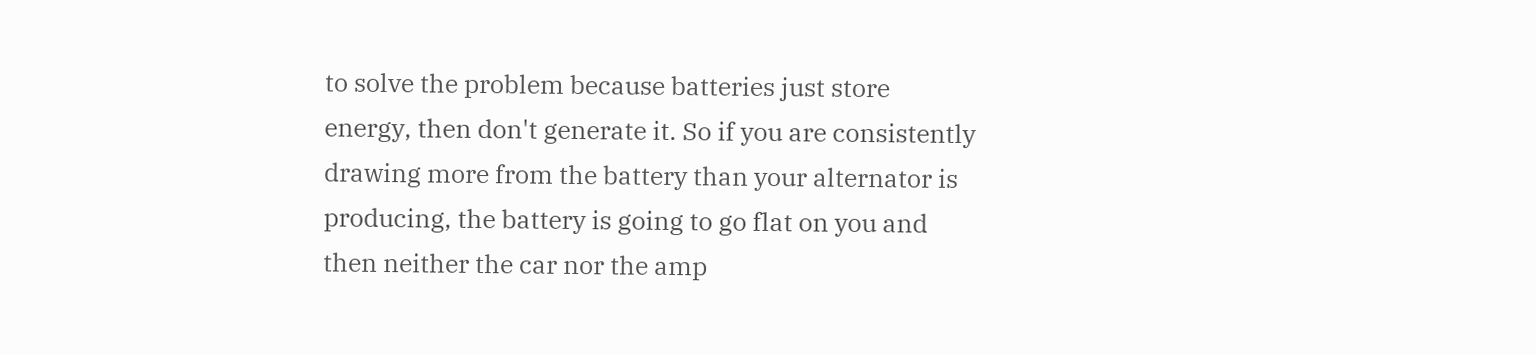to solve the problem because batteries just store energy, then don't generate it. So if you are consistently drawing more from the battery than your alternator is producing, the battery is going to go flat on you and then neither the car nor the amp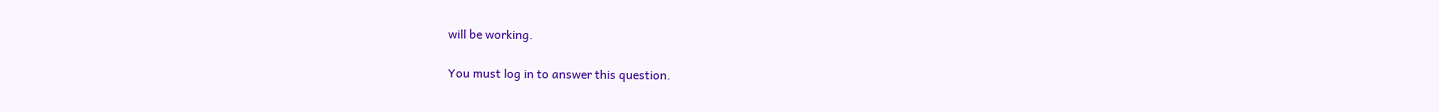will be working.

You must log in to answer this question.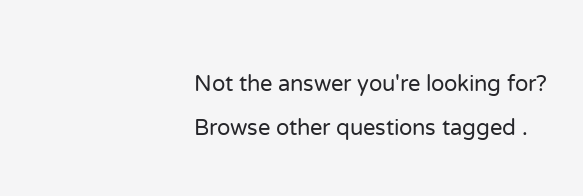Not the answer you're looking for? Browse other questions tagged .